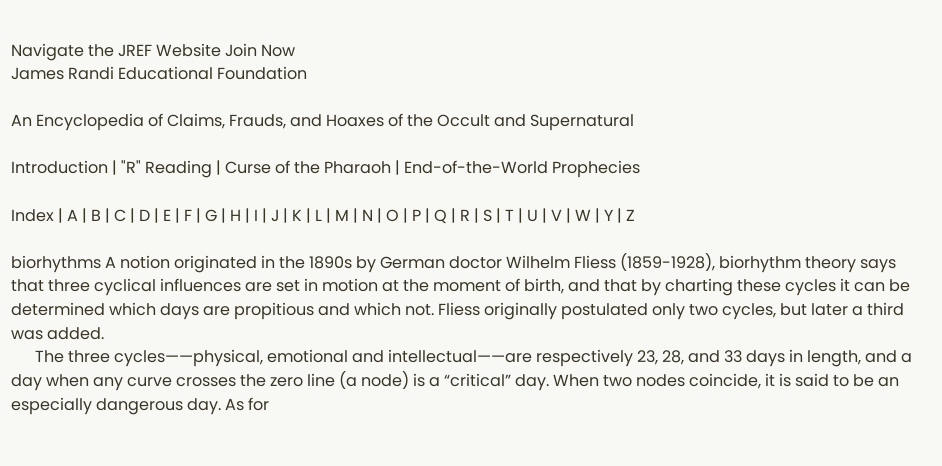Navigate the JREF Website Join Now
James Randi Educational Foundation

An Encyclopedia of Claims, Frauds, and Hoaxes of the Occult and Supernatural

Introduction | "R" Reading | Curse of the Pharaoh | End-of-the-World Prophecies

Index | A | B | C | D | E | F | G | H | I | J | K | L | M | N | O | P | Q | R | S | T | U | V | W | Y | Z

biorhythms A notion originated in the 1890s by German doctor Wilhelm Fliess (1859-1928), biorhythm theory says that three cyclical influences are set in motion at the moment of birth, and that by charting these cycles it can be determined which days are propitious and which not. Fliess originally postulated only two cycles, but later a third was added.
      The three cycles——physical, emotional and intellectual——are respectively 23, 28, and 33 days in length, and a day when any curve crosses the zero line (a node) is a “critical” day. When two nodes coincide, it is said to be an especially dangerous day. As for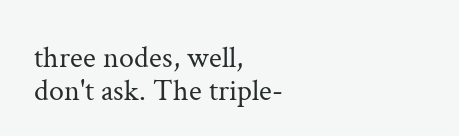three nodes, well, don't ask. The triple-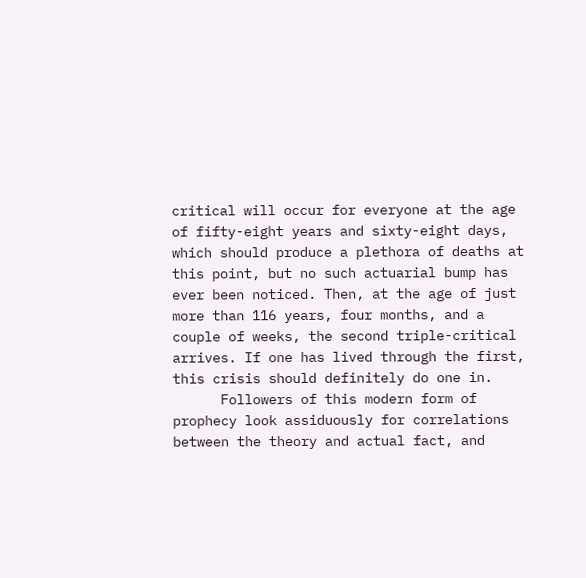critical will occur for everyone at the age of fifty-eight years and sixty-eight days, which should produce a plethora of deaths at this point, but no such actuarial bump has ever been noticed. Then, at the age of just more than 116 years, four months, and a couple of weeks, the second triple-critical arrives. If one has lived through the first, this crisis should definitely do one in.
      Followers of this modern form of prophecy look assiduously for correlations between the theory and actual fact, and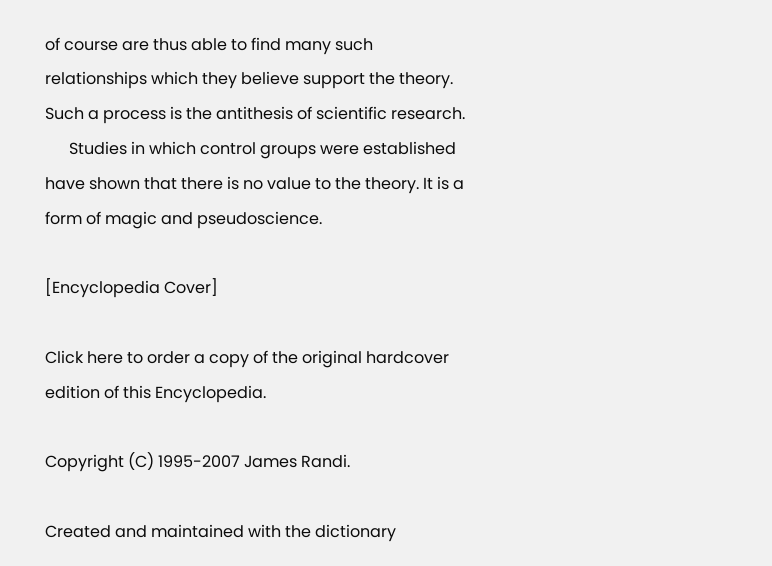of course are thus able to find many such relationships which they believe support the theory. Such a process is the antithesis of scientific research.
      Studies in which control groups were established have shown that there is no value to the theory. It is a form of magic and pseudoscience.

[Encyclopedia Cover]

Click here to order a copy of the original hardcover edition of this Encyclopedia.

Copyright (C) 1995-2007 James Randi.

Created and maintained with the dictionary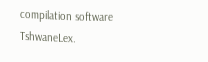compilation software TshwaneLex.